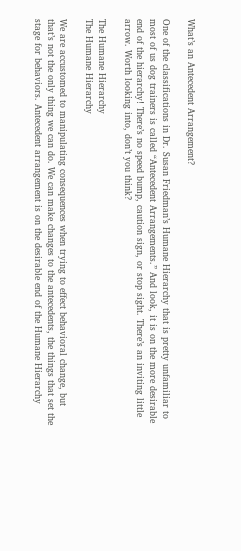What’s an Antecedent Arrangement?

One of the classifications in Dr. Susan Friedman’s Humane Hierarchy that is pretty unfamiliar to most of us dog trainers is called “Antecedent Arrangements.” And look, it is on the more desirable end of the hierarchy! There’s no speed bump, caution sign, or stop sight. There’s an inviting little arrow. Worth looking into, don’t you think?

The Humane Hierarchy
The Humane Hierarchy

We are accustomed to manipulating consequences when trying to effect behavioral change, but that’s not the only thing we can do. We can make changes to the antecedents, the things that set the stage for behaviors. Antecedent arrangement is on the desirable end of the Humane Hierarchy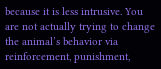because it is less intrusive. You are not actually trying to change the animal’s behavior via reinforcement, punishment,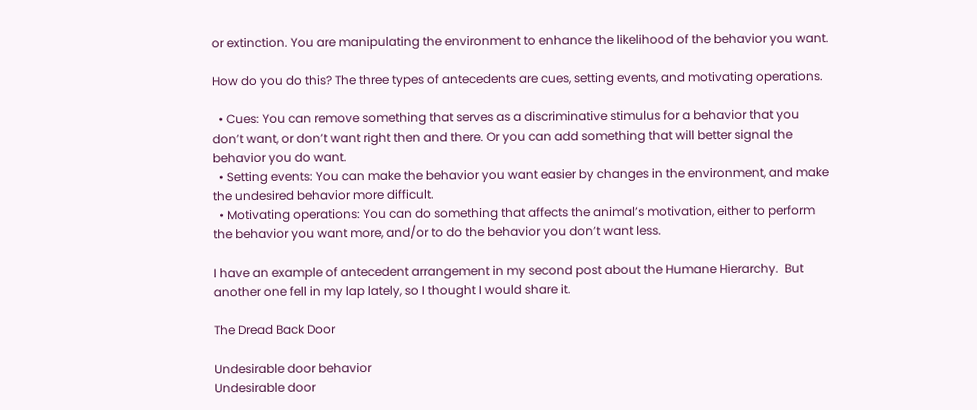or extinction. You are manipulating the environment to enhance the likelihood of the behavior you want.

How do you do this? The three types of antecedents are cues, setting events, and motivating operations.

  • Cues: You can remove something that serves as a discriminative stimulus for a behavior that you don’t want, or don’t want right then and there. Or you can add something that will better signal the behavior you do want.
  • Setting events: You can make the behavior you want easier by changes in the environment, and make the undesired behavior more difficult.
  • Motivating operations: You can do something that affects the animal’s motivation, either to perform the behavior you want more, and/or to do the behavior you don’t want less.

I have an example of antecedent arrangement in my second post about the Humane Hierarchy.  But another one fell in my lap lately, so I thought I would share it.

The Dread Back Door

Undesirable door behavior
Undesirable door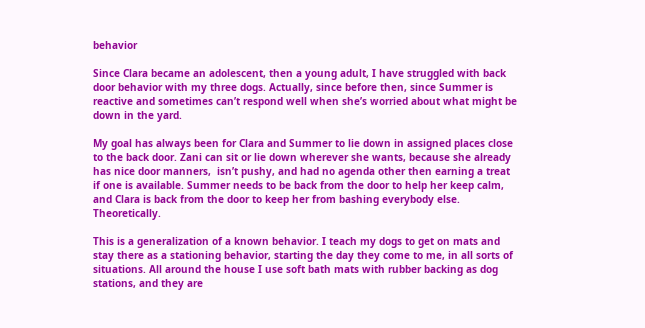behavior

Since Clara became an adolescent, then a young adult, I have struggled with back door behavior with my three dogs. Actually, since before then, since Summer is reactive and sometimes can’t respond well when she’s worried about what might be down in the yard.

My goal has always been for Clara and Summer to lie down in assigned places close to the back door. Zani can sit or lie down wherever she wants, because she already has nice door manners,  isn’t pushy, and had no agenda other then earning a treat if one is available. Summer needs to be back from the door to help her keep calm, and Clara is back from the door to keep her from bashing everybody else. Theoretically.

This is a generalization of a known behavior. I teach my dogs to get on mats and stay there as a stationing behavior, starting the day they come to me, in all sorts of situations. All around the house I use soft bath mats with rubber backing as dog stations, and they are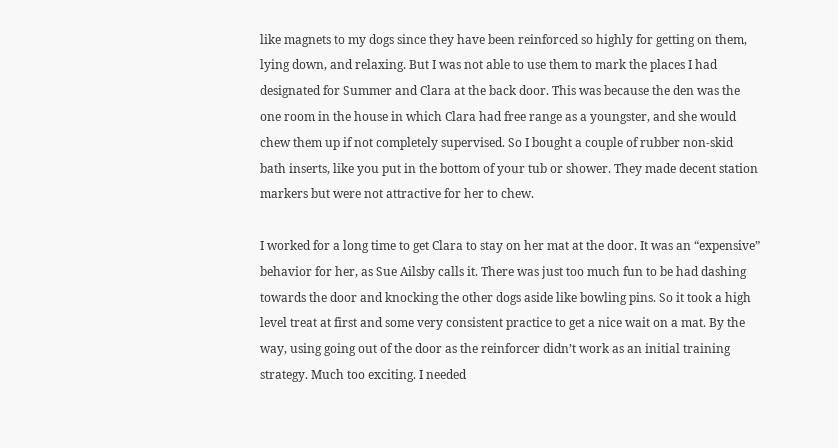like magnets to my dogs since they have been reinforced so highly for getting on them, lying down, and relaxing. But I was not able to use them to mark the places I had designated for Summer and Clara at the back door. This was because the den was the one room in the house in which Clara had free range as a youngster, and she would chew them up if not completely supervised. So I bought a couple of rubber non-skid bath inserts, like you put in the bottom of your tub or shower. They made decent station markers but were not attractive for her to chew.

I worked for a long time to get Clara to stay on her mat at the door. It was an “expensive” behavior for her, as Sue Ailsby calls it. There was just too much fun to be had dashing towards the door and knocking the other dogs aside like bowling pins. So it took a high level treat at first and some very consistent practice to get a nice wait on a mat. By the way, using going out of the door as the reinforcer didn’t work as an initial training strategy. Much too exciting. I needed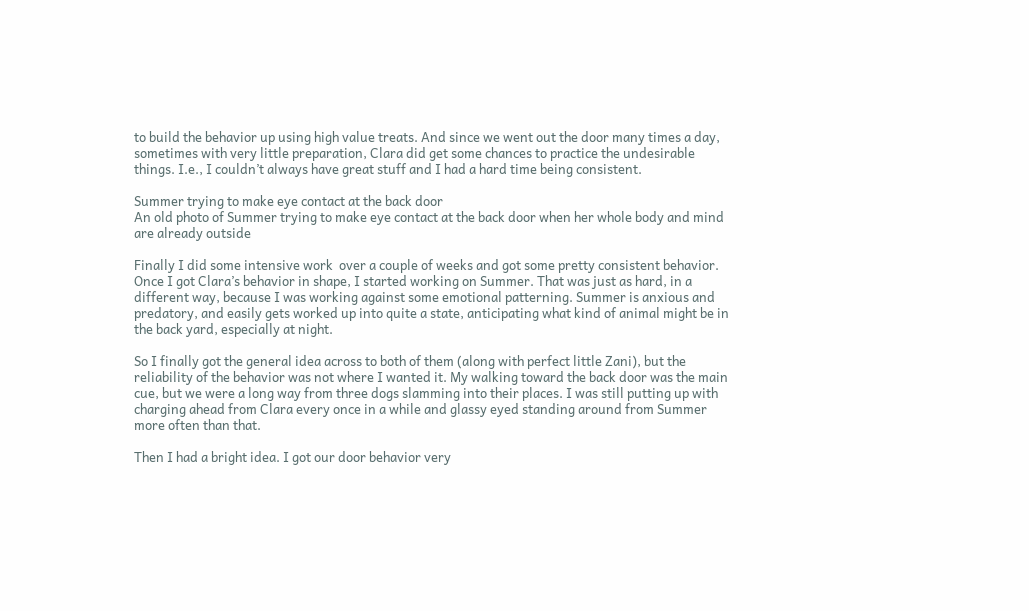to build the behavior up using high value treats. And since we went out the door many times a day, sometimes with very little preparation, Clara did get some chances to practice the undesirable things. I.e., I couldn’t always have great stuff and I had a hard time being consistent.

Summer trying to make eye contact at the back door
An old photo of Summer trying to make eye contact at the back door when her whole body and mind are already outside

Finally I did some intensive work  over a couple of weeks and got some pretty consistent behavior. Once I got Clara’s behavior in shape, I started working on Summer. That was just as hard, in a different way, because I was working against some emotional patterning. Summer is anxious and predatory, and easily gets worked up into quite a state, anticipating what kind of animal might be in the back yard, especially at night.

So I finally got the general idea across to both of them (along with perfect little Zani), but the reliability of the behavior was not where I wanted it. My walking toward the back door was the main cue, but we were a long way from three dogs slamming into their places. I was still putting up with charging ahead from Clara every once in a while and glassy eyed standing around from Summer more often than that.

Then I had a bright idea. I got our door behavior very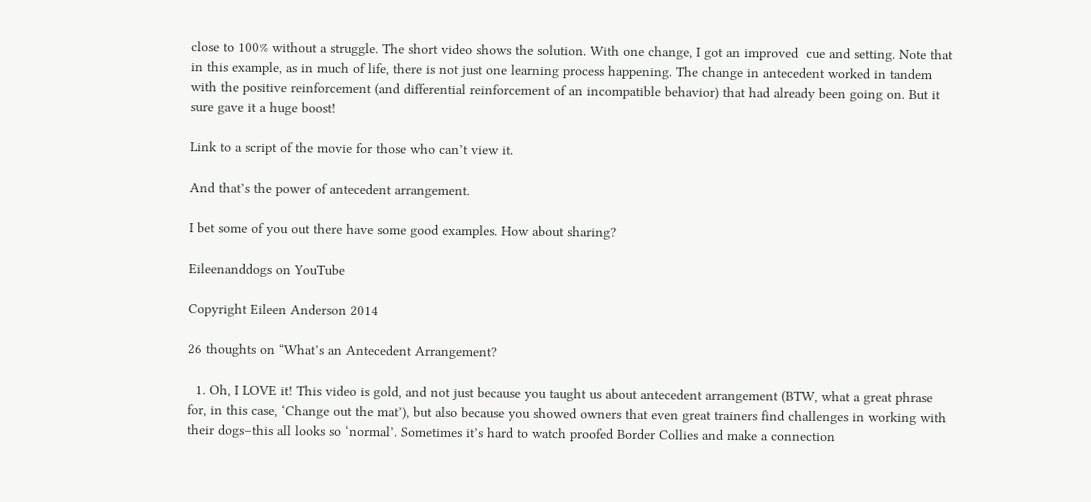close to 100% without a struggle. The short video shows the solution. With one change, I got an improved  cue and setting. Note that in this example, as in much of life, there is not just one learning process happening. The change in antecedent worked in tandem with the positive reinforcement (and differential reinforcement of an incompatible behavior) that had already been going on. But it sure gave it a huge boost!

Link to a script of the movie for those who can’t view it.

And that’s the power of antecedent arrangement.

I bet some of you out there have some good examples. How about sharing?

Eileenanddogs on YouTube

Copyright Eileen Anderson 2014

26 thoughts on “What’s an Antecedent Arrangement?

  1. Oh, I LOVE it! This video is gold, and not just because you taught us about antecedent arrangement (BTW, what a great phrase for, in this case, ‘Change out the mat’), but also because you showed owners that even great trainers find challenges in working with their dogs–this all looks so ‘normal’. Sometimes it’s hard to watch proofed Border Collies and make a connection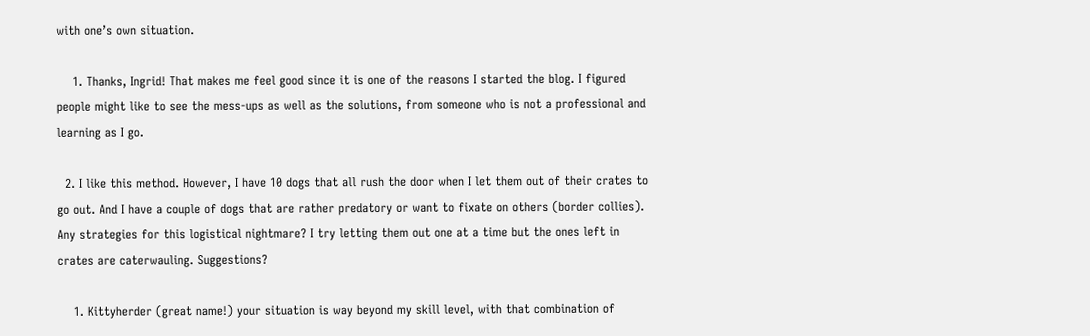with one’s own situation.

    1. Thanks, Ingrid! That makes me feel good since it is one of the reasons I started the blog. I figured people might like to see the mess-ups as well as the solutions, from someone who is not a professional and learning as I go.

  2. I like this method. However, I have 10 dogs that all rush the door when I let them out of their crates to go out. And I have a couple of dogs that are rather predatory or want to fixate on others (border collies). Any strategies for this logistical nightmare? I try letting them out one at a time but the ones left in crates are caterwauling. Suggestions?

    1. Kittyherder (great name!) your situation is way beyond my skill level, with that combination of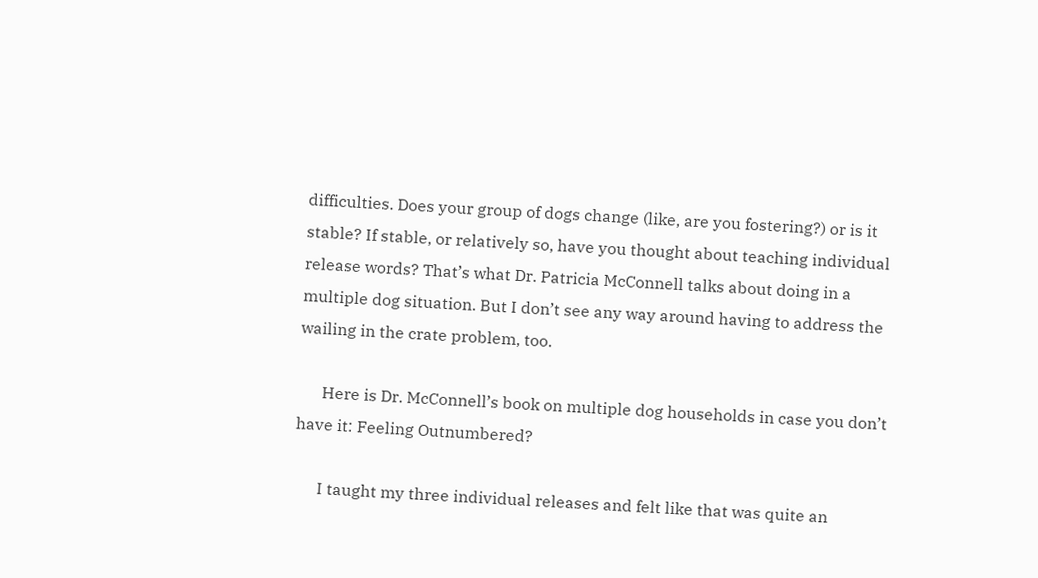difficulties. Does your group of dogs change (like, are you fostering?) or is it stable? If stable, or relatively so, have you thought about teaching individual release words? That’s what Dr. Patricia McConnell talks about doing in a multiple dog situation. But I don’t see any way around having to address the wailing in the crate problem, too.

      Here is Dr. McConnell’s book on multiple dog households in case you don’t have it: Feeling Outnumbered?

      I taught my three individual releases and felt like that was quite an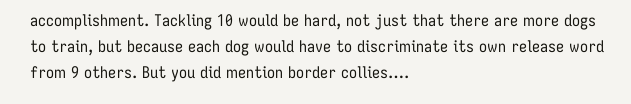accomplishment. Tackling 10 would be hard, not just that there are more dogs to train, but because each dog would have to discriminate its own release word from 9 others. But you did mention border collies….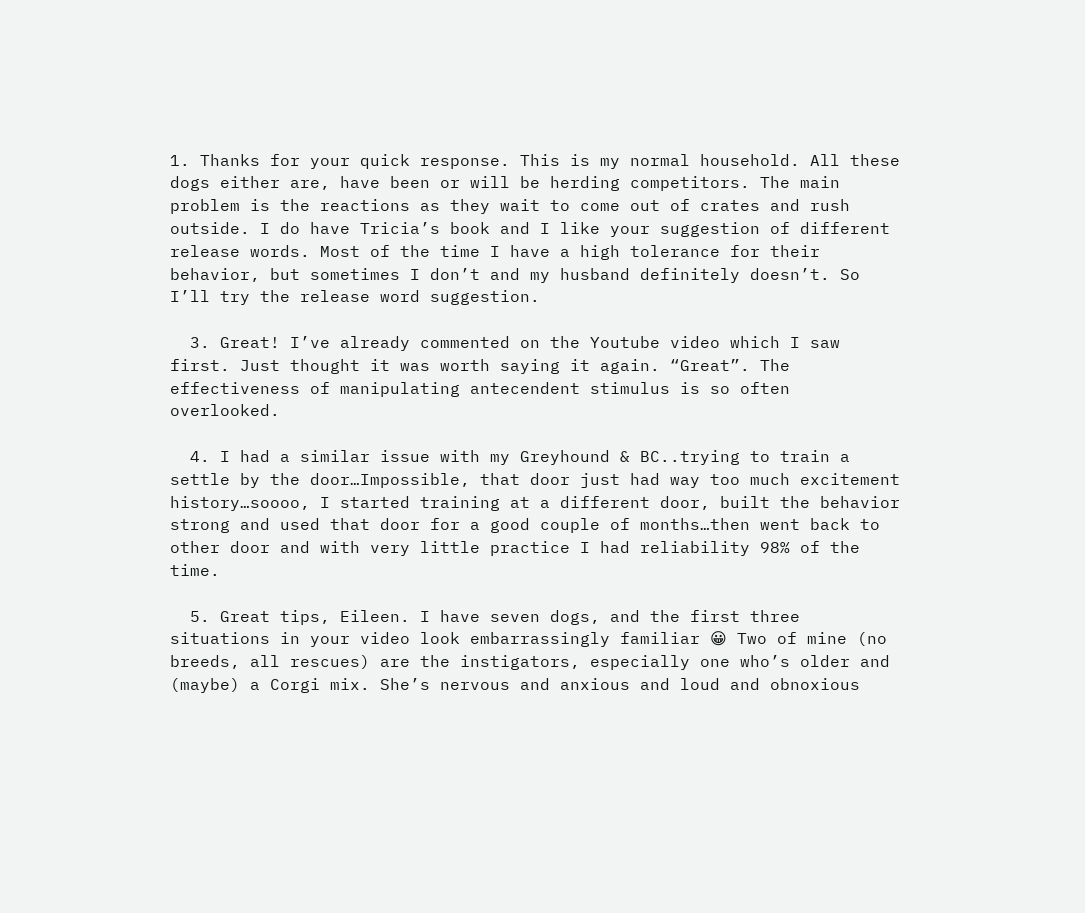1. Thanks for your quick response. This is my normal household. All these dogs either are, have been or will be herding competitors. The main problem is the reactions as they wait to come out of crates and rush outside. I do have Tricia’s book and I like your suggestion of different release words. Most of the time I have a high tolerance for their behavior, but sometimes I don’t and my husband definitely doesn’t. So I’ll try the release word suggestion.

  3. Great! I’ve already commented on the Youtube video which I saw first. Just thought it was worth saying it again. “Great”. The effectiveness of manipulating antecendent stimulus is so often overlooked.

  4. I had a similar issue with my Greyhound & BC..trying to train a settle by the door…Impossible, that door just had way too much excitement history…soooo, I started training at a different door, built the behavior strong and used that door for a good couple of months…then went back to other door and with very little practice I had reliability 98% of the time.

  5. Great tips, Eileen. I have seven dogs, and the first three situations in your video look embarrassingly familiar 😀 Two of mine (no breeds, all rescues) are the instigators, especially one who’s older and (maybe) a Corgi mix. She’s nervous and anxious and loud and obnoxious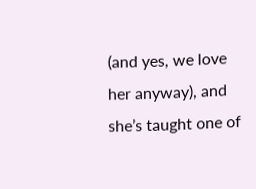(and yes, we love her anyway), and she’s taught one of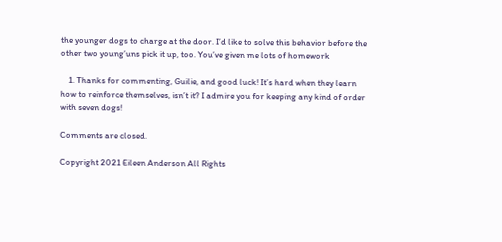the younger dogs to charge at the door. I’d like to solve this behavior before the other two young’uns pick it up, too. You’ve given me lots of homework

    1. Thanks for commenting, Guilie, and good luck! It’s hard when they learn how to reinforce themselves, isn’t it? I admire you for keeping any kind of order with seven dogs!

Comments are closed.

Copyright 2021 Eileen Anderson All Rights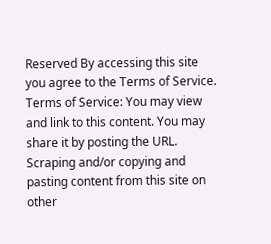Reserved By accessing this site you agree to the Terms of Service.
Terms of Service: You may view and link to this content. You may share it by posting the URL. Scraping and/or copying and pasting content from this site on other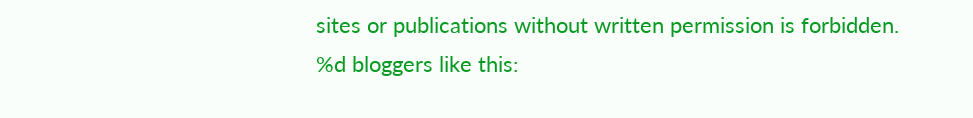sites or publications without written permission is forbidden.
%d bloggers like this: